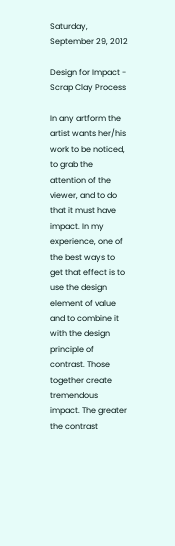Saturday, September 29, 2012

Design for Impact - Scrap Clay Process

In any artform the artist wants her/his work to be noticed, to grab the attention of the viewer, and to do that it must have impact. In my experience, one of the best ways to get that effect is to use the design element of value and to combine it with the design principle of contrast. Those together create tremendous impact. The greater the contrast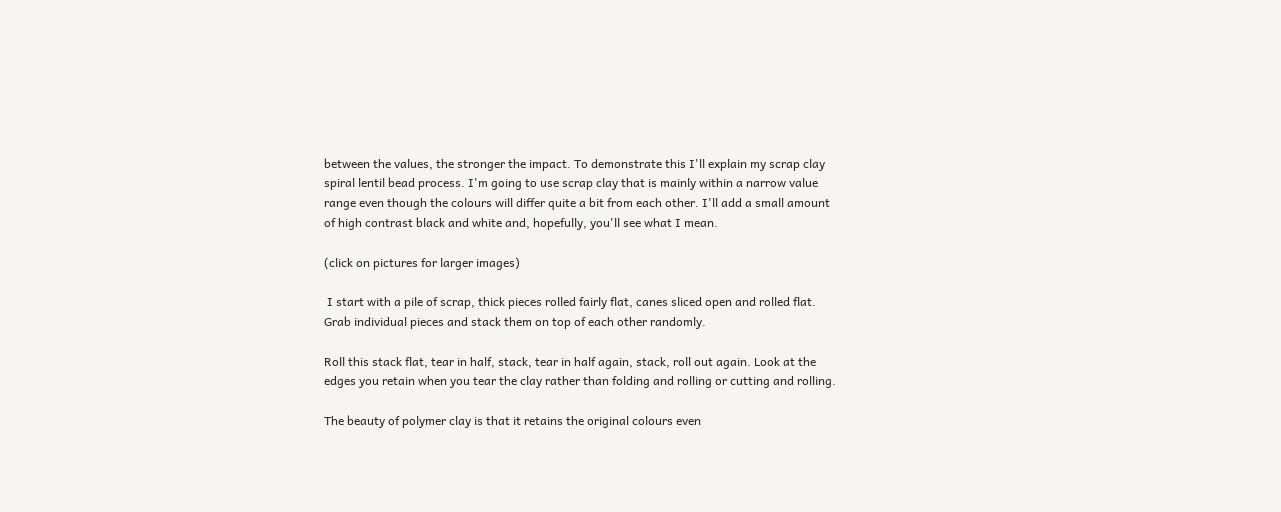between the values, the stronger the impact. To demonstrate this I'll explain my scrap clay spiral lentil bead process. I'm going to use scrap clay that is mainly within a narrow value range even though the colours will differ quite a bit from each other. I'll add a small amount of high contrast black and white and, hopefully, you'll see what I mean.

(click on pictures for larger images)

 I start with a pile of scrap, thick pieces rolled fairly flat, canes sliced open and rolled flat. Grab individual pieces and stack them on top of each other randomly.

Roll this stack flat, tear in half, stack, tear in half again, stack, roll out again. Look at the edges you retain when you tear the clay rather than folding and rolling or cutting and rolling.

The beauty of polymer clay is that it retains the original colours even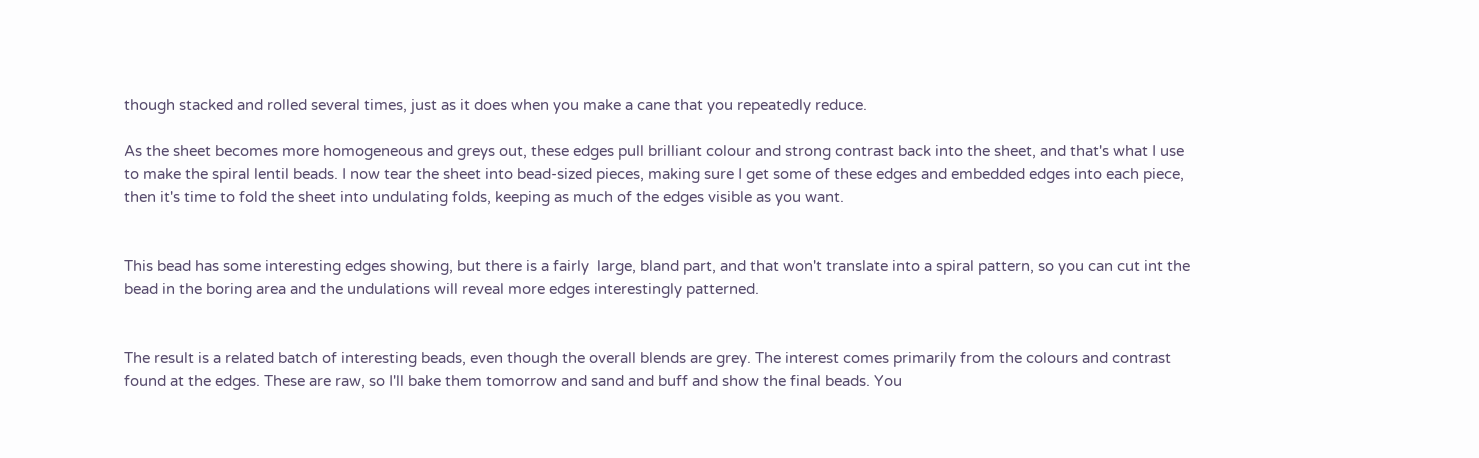though stacked and rolled several times, just as it does when you make a cane that you repeatedly reduce.

As the sheet becomes more homogeneous and greys out, these edges pull brilliant colour and strong contrast back into the sheet, and that's what I use to make the spiral lentil beads. I now tear the sheet into bead-sized pieces, making sure I get some of these edges and embedded edges into each piece, then it's time to fold the sheet into undulating folds, keeping as much of the edges visible as you want.


This bead has some interesting edges showing, but there is a fairly  large, bland part, and that won't translate into a spiral pattern, so you can cut int the bead in the boring area and the undulations will reveal more edges interestingly patterned.


The result is a related batch of interesting beads, even though the overall blends are grey. The interest comes primarily from the colours and contrast found at the edges. These are raw, so I'll bake them tomorrow and sand and buff and show the final beads. You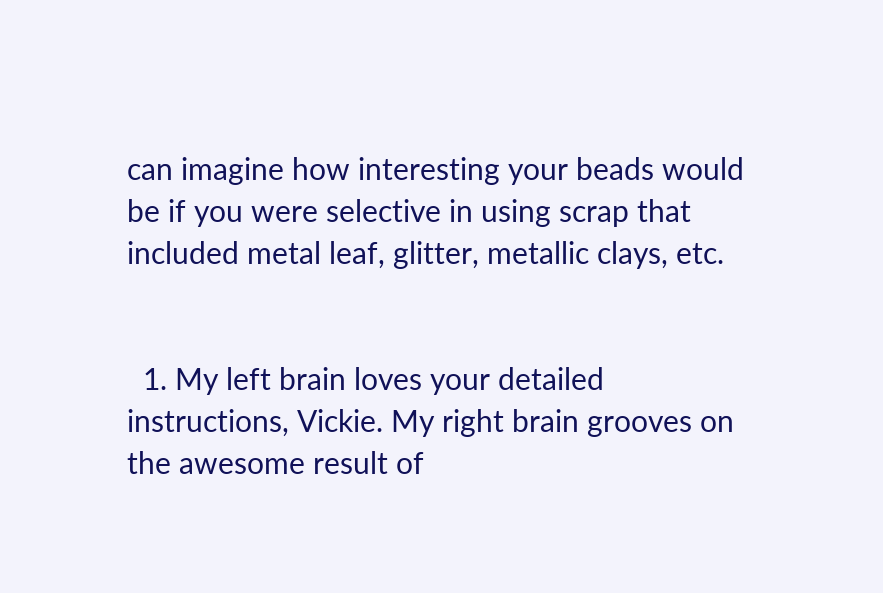can imagine how interesting your beads would be if you were selective in using scrap that included metal leaf, glitter, metallic clays, etc.


  1. My left brain loves your detailed instructions, Vickie. My right brain grooves on the awesome result of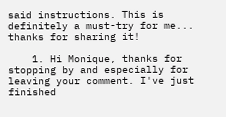said instructions. This is definitely a must-try for me... thanks for sharing it!

    1. Hi Monique, thanks for stopping by and especially for leaving your comment. I've just finished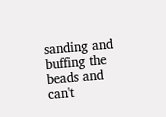sanding and buffing the beads and can't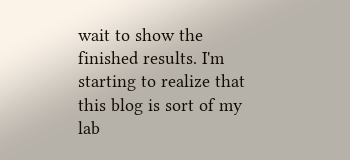wait to show the finished results. I'm starting to realize that this blog is sort of my lab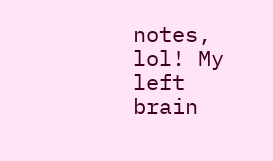notes, lol! My left brain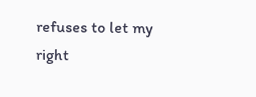refuses to let my right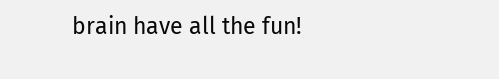brain have all the fun!